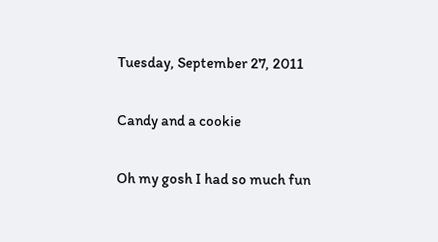Tuesday, September 27, 2011

Candy and a cookie

Oh my gosh I had so much fun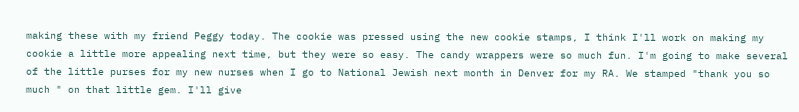making these with my friend Peggy today. The cookie was pressed using the new cookie stamps, I think I'll work on making my cookie a little more appealing next time, but they were so easy. The candy wrappers were so much fun. I'm going to make several of the little purses for my new nurses when I go to National Jewish next month in Denver for my RA. We stamped "thank you so much " on that little gem. I'll give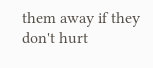them away if they don't hurt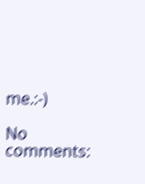me.:-)

No comments: